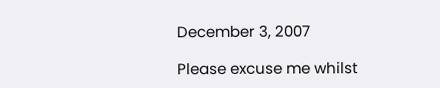December 3, 2007

Please excuse me whilst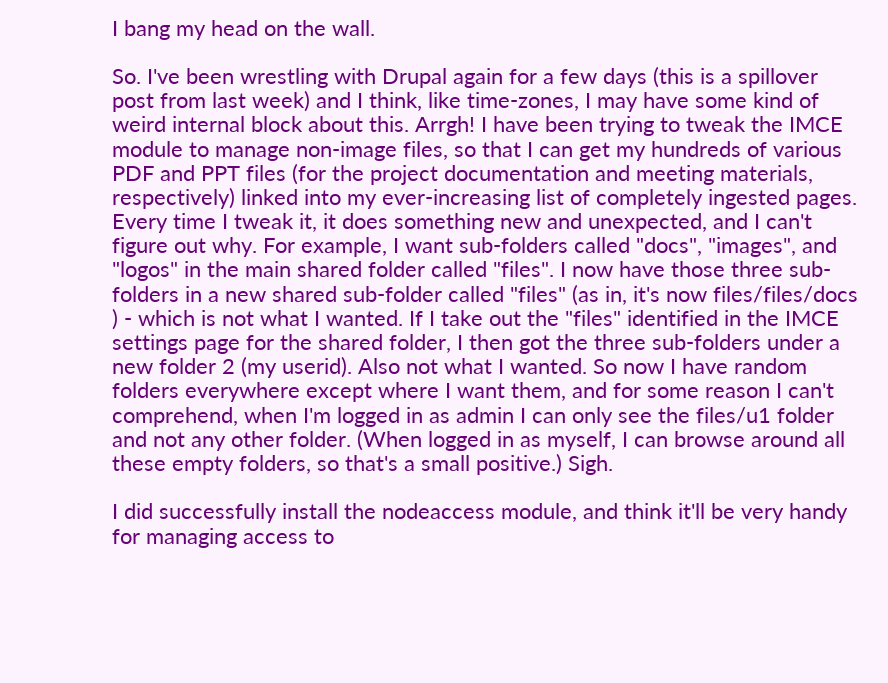I bang my head on the wall.

So. I've been wrestling with Drupal again for a few days (this is a spillover post from last week) and I think, like time-zones, I may have some kind of weird internal block about this. Arrgh! I have been trying to tweak the IMCE module to manage non-image files, so that I can get my hundreds of various PDF and PPT files (for the project documentation and meeting materials, respectively) linked into my ever-increasing list of completely ingested pages. Every time I tweak it, it does something new and unexpected, and I can't figure out why. For example, I want sub-folders called "docs", "images", and "logos" in the main shared folder called "files". I now have those three sub-folders in a new shared sub-folder called "files" (as in, it's now files/files/docs ) - which is not what I wanted. If I take out the "files" identified in the IMCE settings page for the shared folder, I then got the three sub-folders under a new folder 2 (my userid). Also not what I wanted. So now I have random folders everywhere except where I want them, and for some reason I can't comprehend, when I'm logged in as admin I can only see the files/u1 folder and not any other folder. (When logged in as myself, I can browse around all these empty folders, so that's a small positive.) Sigh.

I did successfully install the nodeaccess module, and think it'll be very handy for managing access to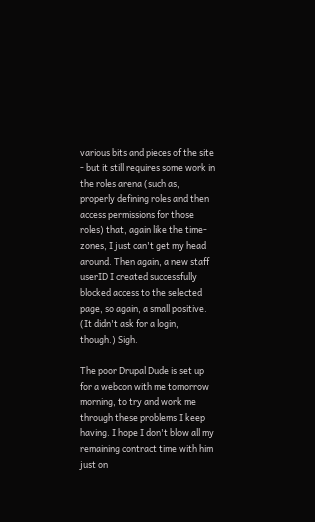various bits and pieces of the site - but it still requires some work in the roles arena (such as, properly defining roles and then access permissions for those roles) that, again like the time-zones, I just can't get my head around. Then again, a new staff userID I created successfully blocked access to the selected page, so again, a small positive. (It didn't ask for a login, though.) Sigh.

The poor Drupal Dude is set up for a webcon with me tomorrow morning, to try and work me through these problems I keep having. I hope I don't blow all my remaining contract time with him just on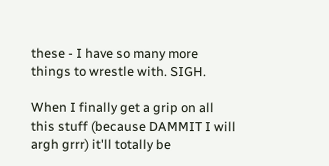these - I have so many more things to wrestle with. SIGH.

When I finally get a grip on all this stuff (because DAMMIT I will argh grrr) it'll totally be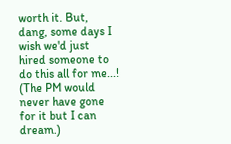worth it. But, dang, some days I wish we'd just hired someone to do this all for me...! (The PM would never have gone for it but I can dream.)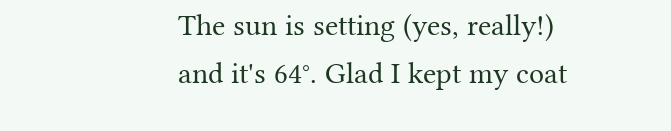The sun is setting (yes, really!) and it's 64°. Glad I kept my coat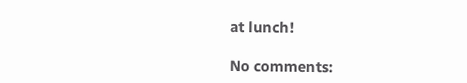at lunch!

No comments: